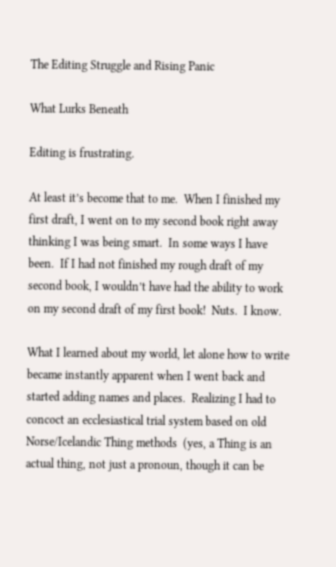The Editing Struggle and Rising Panic

What Lurks Beneath

Editing is frustrating.

At least it’s become that to me.  When I finished my first draft, I went on to my second book right away thinking I was being smart.  In some ways I have been.  If I had not finished my rough draft of my second book, I wouldn’t have had the ability to work on my second draft of my first book!  Nuts.  I know.

What I learned about my world, let alone how to write became instantly apparent when I went back and started adding names and places.  Realizing I had to concoct an ecclesiastical trial system based on old Norse/Icelandic Thing methods  (yes, a Thing is an actual thing, not just a pronoun, though it can be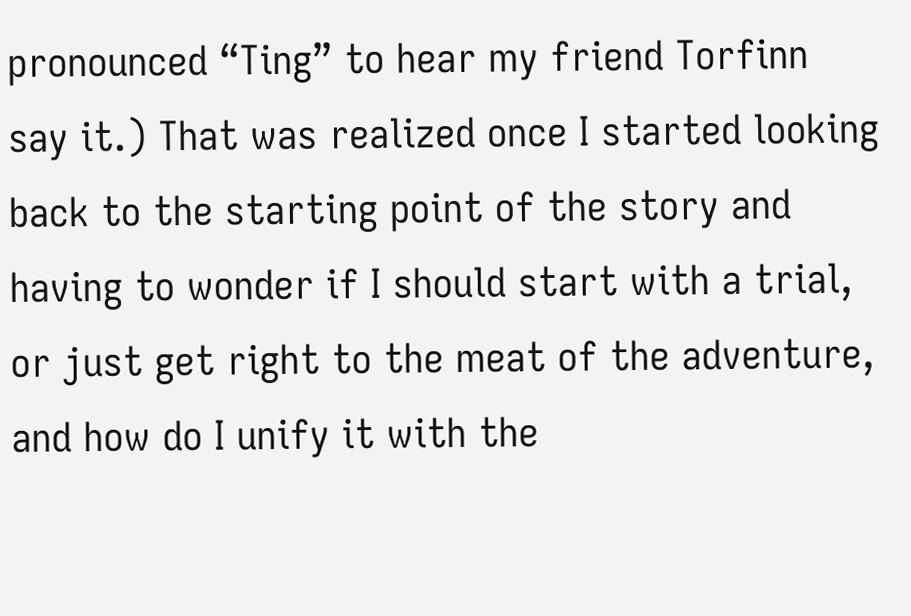pronounced “Ting” to hear my friend Torfinn say it.) That was realized once I started looking back to the starting point of the story and having to wonder if I should start with a trial, or just get right to the meat of the adventure, and how do I unify it with the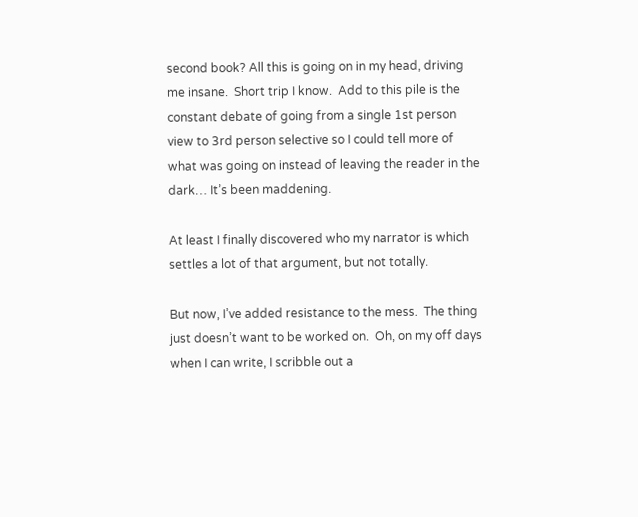second book? All this is going on in my head, driving me insane.  Short trip I know.  Add to this pile is the constant debate of going from a single 1st person view to 3rd person selective so I could tell more of what was going on instead of leaving the reader in the dark… It’s been maddening.

At least I finally discovered who my narrator is which settles a lot of that argument, but not totally.

But now, I’ve added resistance to the mess.  The thing just doesn’t want to be worked on.  Oh, on my off days when I can write, I scribble out a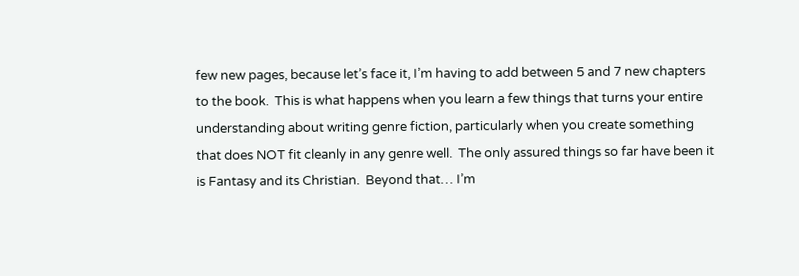few new pages, because let’s face it, I’m having to add between 5 and 7 new chapters to the book.  This is what happens when you learn a few things that turns your entire understanding about writing genre fiction, particularly when you create something that does NOT fit cleanly in any genre well.  The only assured things so far have been it is Fantasy and its Christian.  Beyond that… I’m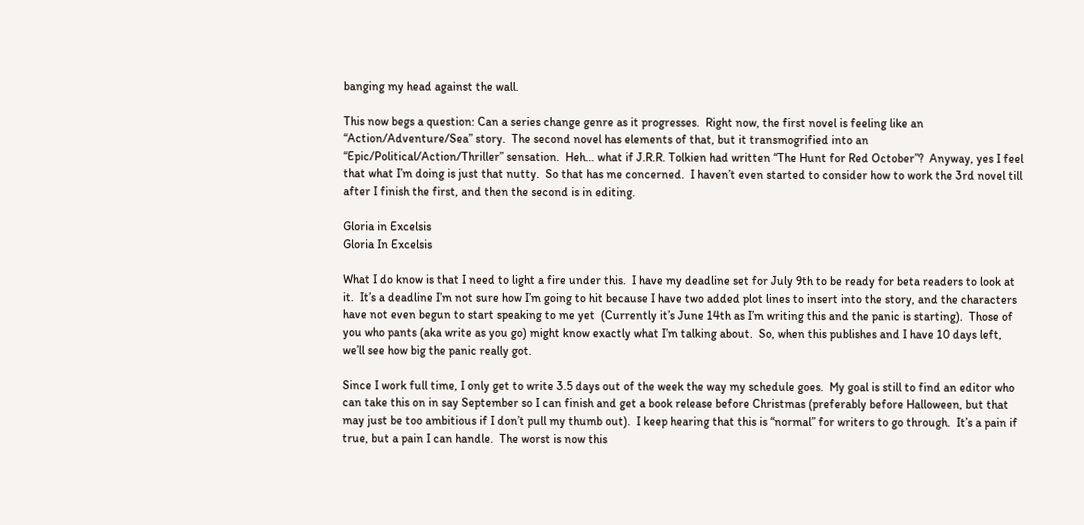banging my head against the wall.

This now begs a question: Can a series change genre as it progresses.  Right now, the first novel is feeling like an “Action/Adventure/Sea” story.  The second novel has elements of that, but it transmogrified into an “Epic/Political/Action/Thriller” sensation.  Heh… what if J.R.R. Tolkien had written “The Hunt for Red October”?  Anyway, yes I feel that what I’m doing is just that nutty.  So that has me concerned.  I haven’t even started to consider how to work the 3rd novel till after I finish the first, and then the second is in editing.

Gloria in Excelsis
Gloria In Excelsis

What I do know is that I need to light a fire under this.  I have my deadline set for July 9th to be ready for beta readers to look at it.  It’s a deadline I’m not sure how I’m going to hit because I have two added plot lines to insert into the story, and the characters have not even begun to start speaking to me yet  (Currently it’s June 14th as I’m writing this and the panic is starting).  Those of you who pants (aka write as you go) might know exactly what I’m talking about.  So, when this publishes and I have 10 days left, we’ll see how big the panic really got.

Since I work full time, I only get to write 3.5 days out of the week the way my schedule goes.  My goal is still to find an editor who can take this on in say September so I can finish and get a book release before Christmas (preferably before Halloween, but that may just be too ambitious if I don’t pull my thumb out).  I keep hearing that this is “normal” for writers to go through.  It’s a pain if true, but a pain I can handle.  The worst is now this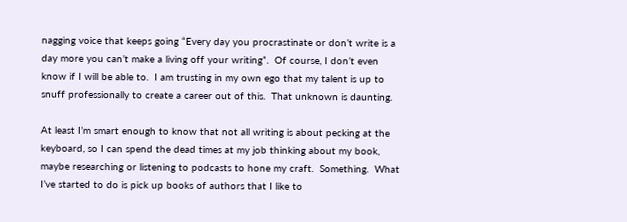nagging voice that keeps going “Every day you procrastinate or don’t write is a day more you can’t make a living off your writing”.  Of course, I don’t even know if I will be able to.  I am trusting in my own ego that my talent is up to snuff professionally to create a career out of this.  That unknown is daunting.

At least I’m smart enough to know that not all writing is about pecking at the keyboard, so I can spend the dead times at my job thinking about my book, maybe researching or listening to podcasts to hone my craft.  Something.  What I’ve started to do is pick up books of authors that I like to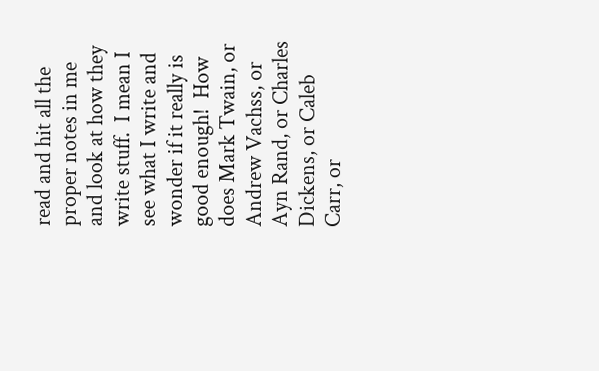read and hit all the proper notes in me and look at how they write stuff.  I mean I see what I write and wonder if it really is good enough!  How does Mark Twain, or Andrew Vachss, or Ayn Rand, or Charles Dickens, or Caleb Carr, or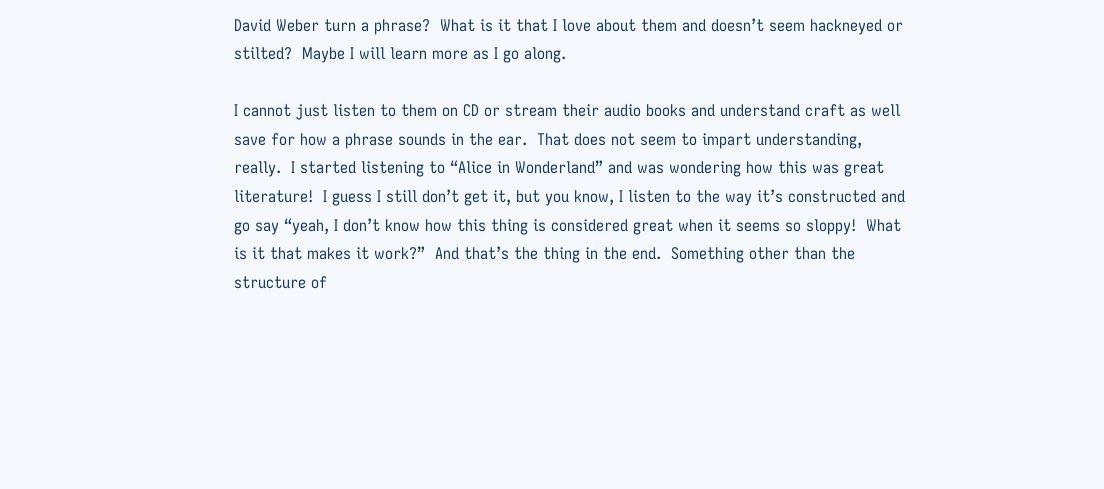David Weber turn a phrase?  What is it that I love about them and doesn’t seem hackneyed or stilted?  Maybe I will learn more as I go along.

I cannot just listen to them on CD or stream their audio books and understand craft as well save for how a phrase sounds in the ear.  That does not seem to impart understanding, really.  I started listening to “Alice in Wonderland” and was wondering how this was great literature!  I guess I still don’t get it, but you know, I listen to the way it’s constructed and go say “yeah, I don’t know how this thing is considered great when it seems so sloppy!  What is it that makes it work?”  And that’s the thing in the end.  Something other than the structure of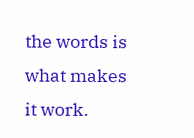the words is what makes it work.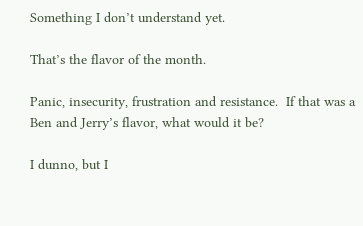Something I don’t understand yet.

That’s the flavor of the month.

Panic, insecurity, frustration and resistance.  If that was a Ben and Jerry’s flavor, what would it be?

I dunno, but I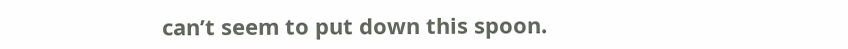can’t seem to put down this spoon.